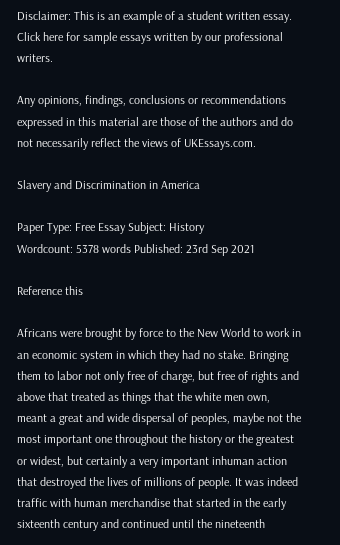Disclaimer: This is an example of a student written essay.
Click here for sample essays written by our professional writers.

Any opinions, findings, conclusions or recommendations expressed in this material are those of the authors and do not necessarily reflect the views of UKEssays.com.

Slavery and Discrimination in America

Paper Type: Free Essay Subject: History
Wordcount: 5378 words Published: 23rd Sep 2021

Reference this

Africans were brought by force to the New World to work in an economic system in which they had no stake. Bringing them to labor not only free of charge, but free of rights and above that treated as things that the white men own, meant a great and wide dispersal of peoples, maybe not the most important one throughout the history or the greatest or widest, but certainly a very important inhuman action that destroyed the lives of millions of people. It was indeed traffic with human merchandise that started in the early sixteenth century and continued until the nineteenth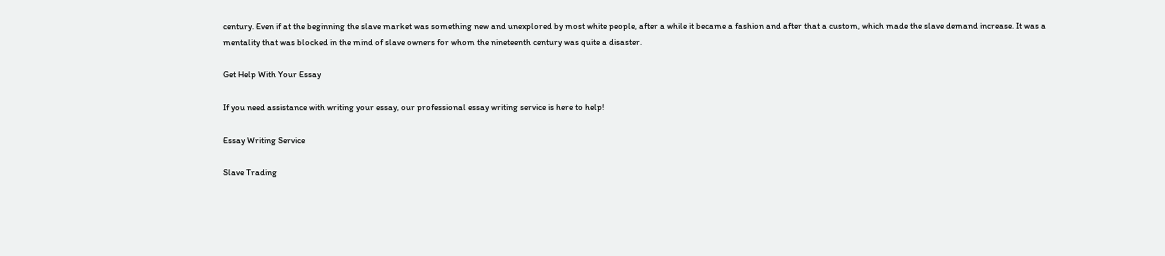century. Even if at the beginning the slave market was something new and unexplored by most white people, after a while it became a fashion and after that a custom, which made the slave demand increase. It was a mentality that was blocked in the mind of slave owners for whom the nineteenth century was quite a disaster.

Get Help With Your Essay

If you need assistance with writing your essay, our professional essay writing service is here to help!

Essay Writing Service

Slave Trading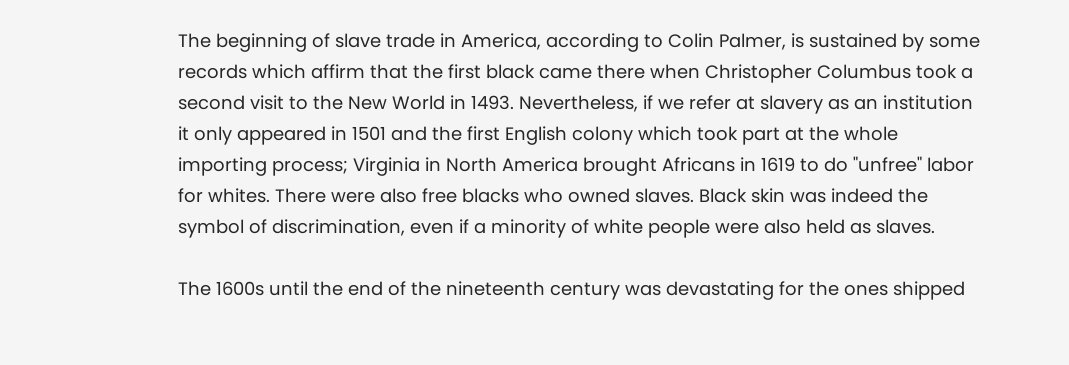The beginning of slave trade in America, according to Colin Palmer, is sustained by some records which affirm that the first black came there when Christopher Columbus took a second visit to the New World in 1493. Nevertheless, if we refer at slavery as an institution it only appeared in 1501 and the first English colony which took part at the whole importing process; Virginia in North America brought Africans in 1619 to do "unfree" labor for whites. There were also free blacks who owned slaves. Black skin was indeed the symbol of discrimination, even if a minority of white people were also held as slaves.

The 1600s until the end of the nineteenth century was devastating for the ones shipped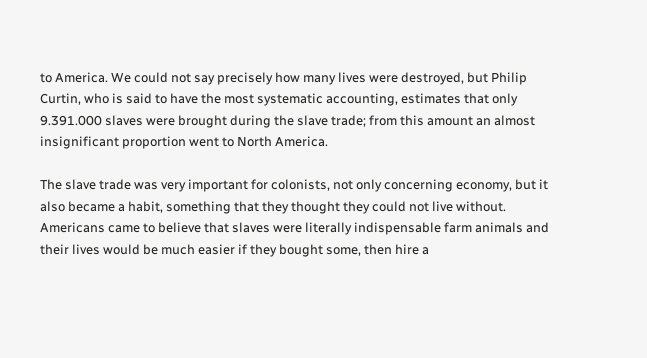to America. We could not say precisely how many lives were destroyed, but Philip Curtin, who is said to have the most systematic accounting, estimates that only 9.391.000 slaves were brought during the slave trade; from this amount an almost insignificant proportion went to North America.

The slave trade was very important for colonists, not only concerning economy, but it also became a habit, something that they thought they could not live without. Americans came to believe that slaves were literally indispensable farm animals and their lives would be much easier if they bought some, then hire a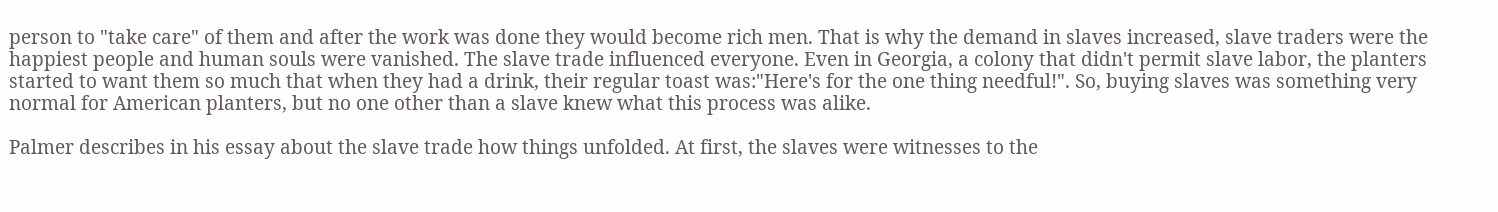person to "take care" of them and after the work was done they would become rich men. That is why the demand in slaves increased, slave traders were the happiest people and human souls were vanished. The slave trade influenced everyone. Even in Georgia, a colony that didn't permit slave labor, the planters started to want them so much that when they had a drink, their regular toast was:"Here's for the one thing needful!". So, buying slaves was something very normal for American planters, but no one other than a slave knew what this process was alike.

Palmer describes in his essay about the slave trade how things unfolded. At first, the slaves were witnesses to the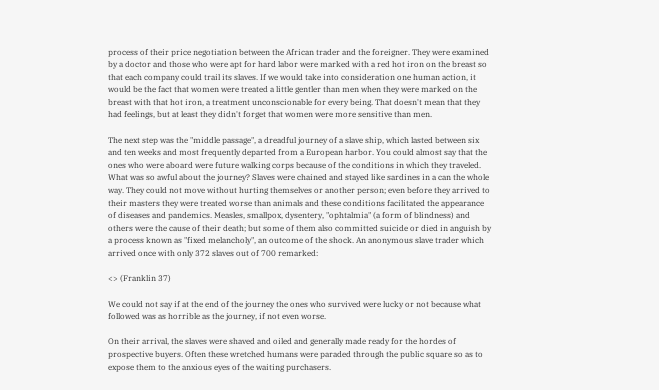process of their price negotiation between the African trader and the foreigner. They were examined by a doctor and those who were apt for hard labor were marked with a red hot iron on the breast so that each company could trail its slaves. If we would take into consideration one human action, it would be the fact that women were treated a little gentler than men when they were marked on the breast with that hot iron, a treatment unconscionable for every being. That doesn't mean that they had feelings, but at least they didn't forget that women were more sensitive than men.

The next step was the "middle passage", a dreadful journey of a slave ship, which lasted between six and ten weeks and most frequently departed from a European harbor. You could almost say that the ones who were aboard were future walking corps because of the conditions in which they traveled. What was so awful about the journey? Slaves were chained and stayed like sardines in a can the whole way. They could not move without hurting themselves or another person; even before they arrived to their masters they were treated worse than animals and these conditions facilitated the appearance of diseases and pandemics. Measles, smallpox, dysentery, "ophtalmia" (a form of blindness) and others were the cause of their death; but some of them also committed suicide or died in anguish by a process known as "fixed melancholy", an outcome of the shock. An anonymous slave trader which arrived once with only 372 slaves out of 700 remarked:

<> (Franklin 37)

We could not say if at the end of the journey the ones who survived were lucky or not because what followed was as horrible as the journey, if not even worse.

On their arrival, the slaves were shaved and oiled and generally made ready for the hordes of prospective buyers. Often these wretched humans were paraded through the public square so as to expose them to the anxious eyes of the waiting purchasers.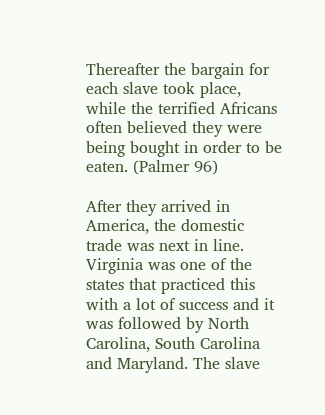Thereafter the bargain for each slave took place, while the terrified Africans often believed they were being bought in order to be eaten. (Palmer 96)

After they arrived in America, the domestic trade was next in line. Virginia was one of the states that practiced this with a lot of success and it was followed by North Carolina, South Carolina and Maryland. The slave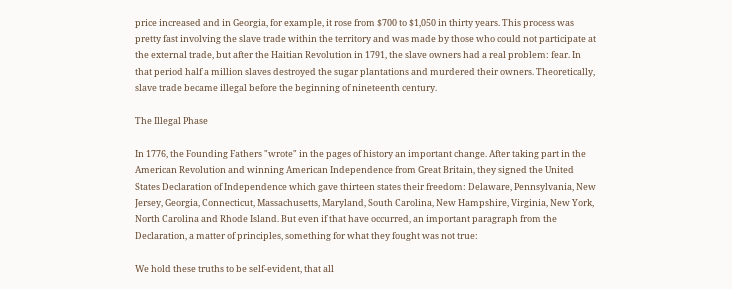price increased and in Georgia, for example, it rose from $700 to $1,050 in thirty years. This process was pretty fast involving the slave trade within the territory and was made by those who could not participate at the external trade, but after the Haitian Revolution in 1791, the slave owners had a real problem: fear. In that period half a million slaves destroyed the sugar plantations and murdered their owners. Theoretically, slave trade became illegal before the beginning of nineteenth century.

The Illegal Phase

In 1776, the Founding Fathers "wrote" in the pages of history an important change. After taking part in the American Revolution and winning American Independence from Great Britain, they signed the United States Declaration of Independence which gave thirteen states their freedom: Delaware, Pennsylvania, New Jersey, Georgia, Connecticut, Massachusetts, Maryland, South Carolina, New Hampshire, Virginia, New York, North Carolina and Rhode Island. But even if that have occurred, an important paragraph from the Declaration, a matter of principles, something for what they fought was not true:

We hold these truths to be self-evident, that all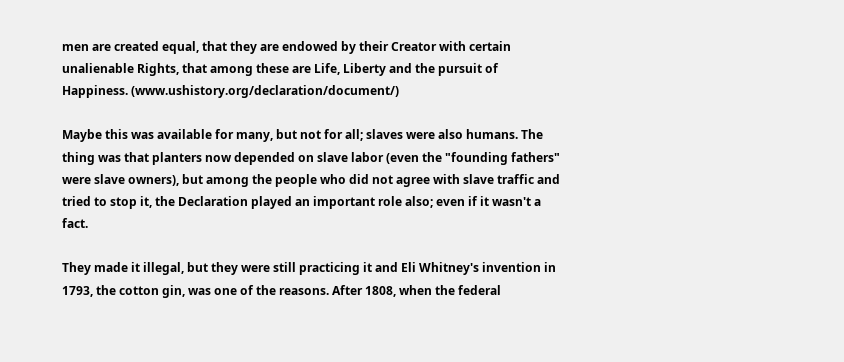men are created equal, that they are endowed by their Creator with certain unalienable Rights, that among these are Life, Liberty and the pursuit of Happiness. (www.ushistory.org/declaration/document/)

Maybe this was available for many, but not for all; slaves were also humans. The thing was that planters now depended on slave labor (even the "founding fathers" were slave owners), but among the people who did not agree with slave traffic and tried to stop it, the Declaration played an important role also; even if it wasn't a fact.

They made it illegal, but they were still practicing it and Eli Whitney's invention in 1793, the cotton gin, was one of the reasons. After 1808, when the federal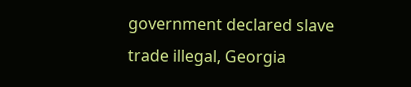government declared slave trade illegal, Georgia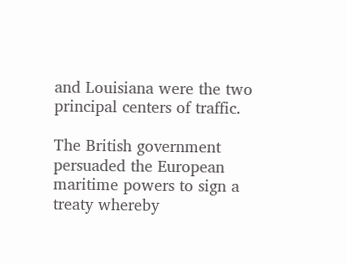and Louisiana were the two principal centers of traffic.

The British government persuaded the European maritime powers to sign a treaty whereby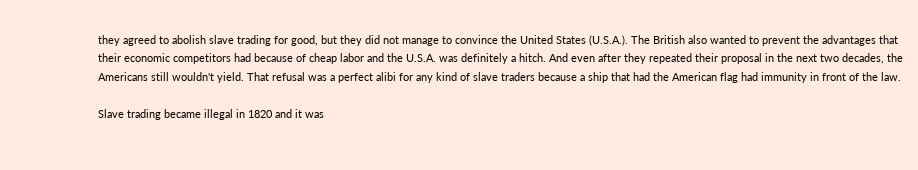they agreed to abolish slave trading for good, but they did not manage to convince the United States (U.S.A.). The British also wanted to prevent the advantages that their economic competitors had because of cheap labor and the U.S.A. was definitely a hitch. And even after they repeated their proposal in the next two decades, the Americans still wouldn't yield. That refusal was a perfect alibi for any kind of slave traders because a ship that had the American flag had immunity in front of the law.

Slave trading became illegal in 1820 and it was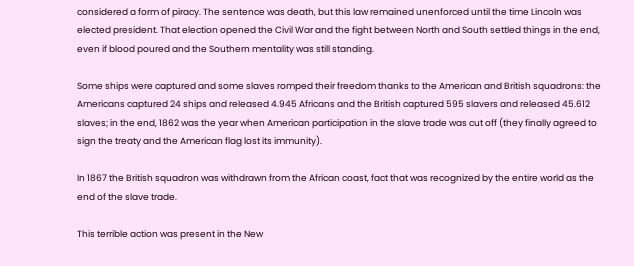considered a form of piracy. The sentence was death, but this law remained unenforced until the time Lincoln was elected president. That election opened the Civil War and the fight between North and South settled things in the end, even if blood poured and the Southern mentality was still standing.

Some ships were captured and some slaves romped their freedom thanks to the American and British squadrons: the Americans captured 24 ships and released 4.945 Africans and the British captured 595 slavers and released 45.612 slaves; in the end, 1862 was the year when American participation in the slave trade was cut off (they finally agreed to sign the treaty and the American flag lost its immunity).

In 1867 the British squadron was withdrawn from the African coast, fact that was recognized by the entire world as the end of the slave trade.

This terrible action was present in the New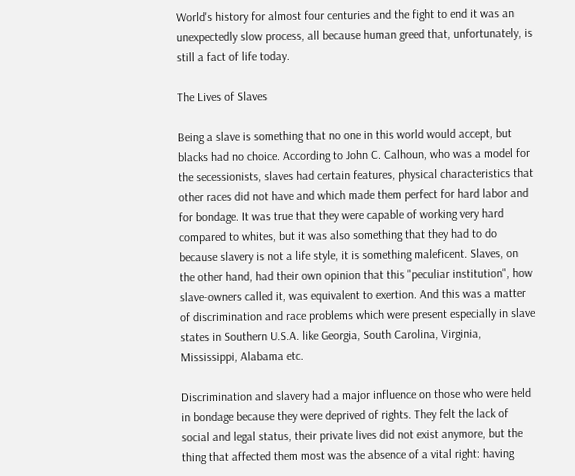World's history for almost four centuries and the fight to end it was an unexpectedly slow process, all because human greed that, unfortunately, is still a fact of life today.

The Lives of Slaves

Being a slave is something that no one in this world would accept, but blacks had no choice. According to John C. Calhoun, who was a model for the secessionists, slaves had certain features, physical characteristics that other races did not have and which made them perfect for hard labor and for bondage. It was true that they were capable of working very hard compared to whites, but it was also something that they had to do because slavery is not a life style, it is something maleficent. Slaves, on the other hand, had their own opinion that this "peculiar institution", how slave-owners called it, was equivalent to exertion. And this was a matter of discrimination and race problems which were present especially in slave states in Southern U.S.A. like Georgia, South Carolina, Virginia, Mississippi, Alabama etc.

Discrimination and slavery had a major influence on those who were held in bondage because they were deprived of rights. They felt the lack of social and legal status, their private lives did not exist anymore, but the thing that affected them most was the absence of a vital right: having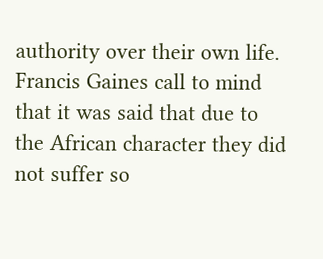authority over their own life. Francis Gaines call to mind that it was said that due to the African character they did not suffer so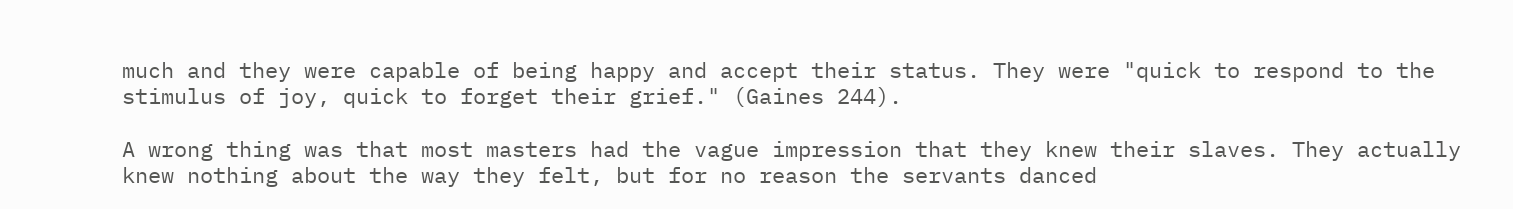much and they were capable of being happy and accept their status. They were "quick to respond to the stimulus of joy, quick to forget their grief." (Gaines 244).

A wrong thing was that most masters had the vague impression that they knew their slaves. They actually knew nothing about the way they felt, but for no reason the servants danced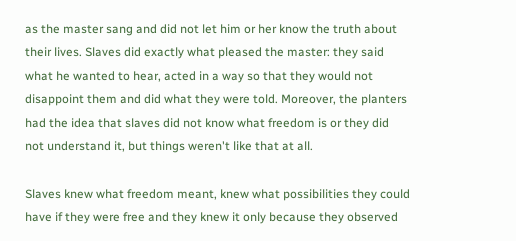as the master sang and did not let him or her know the truth about their lives. Slaves did exactly what pleased the master: they said what he wanted to hear, acted in a way so that they would not disappoint them and did what they were told. Moreover, the planters had the idea that slaves did not know what freedom is or they did not understand it, but things weren't like that at all.

Slaves knew what freedom meant, knew what possibilities they could have if they were free and they knew it only because they observed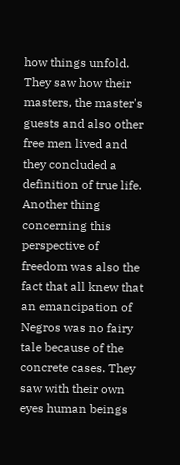how things unfold. They saw how their masters, the master's guests and also other free men lived and they concluded a definition of true life. Another thing concerning this perspective of freedom was also the fact that all knew that an emancipation of Negros was no fairy tale because of the concrete cases. They saw with their own eyes human beings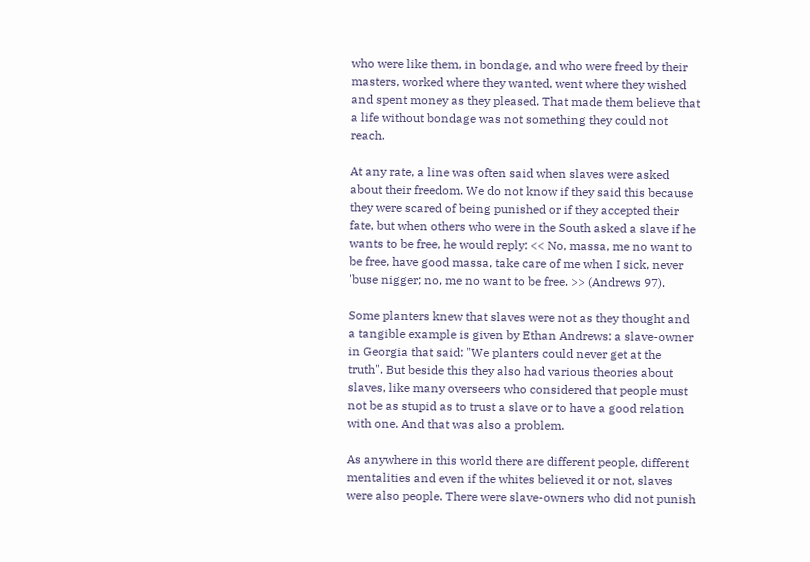who were like them, in bondage, and who were freed by their masters, worked where they wanted, went where they wished and spent money as they pleased. That made them believe that a life without bondage was not something they could not reach.

At any rate, a line was often said when slaves were asked about their freedom. We do not know if they said this because they were scared of being punished or if they accepted their fate, but when others who were in the South asked a slave if he wants to be free, he would reply: << No, massa, me no want to be free, have good massa, take care of me when I sick, never 'buse nigger; no, me no want to be free. >> (Andrews 97).

Some planters knew that slaves were not as they thought and a tangible example is given by Ethan Andrews: a slave-owner in Georgia that said: "We planters could never get at the truth". But beside this they also had various theories about slaves, like many overseers who considered that people must not be as stupid as to trust a slave or to have a good relation with one. And that was also a problem.

As anywhere in this world there are different people, different mentalities and even if the whites believed it or not, slaves were also people. There were slave-owners who did not punish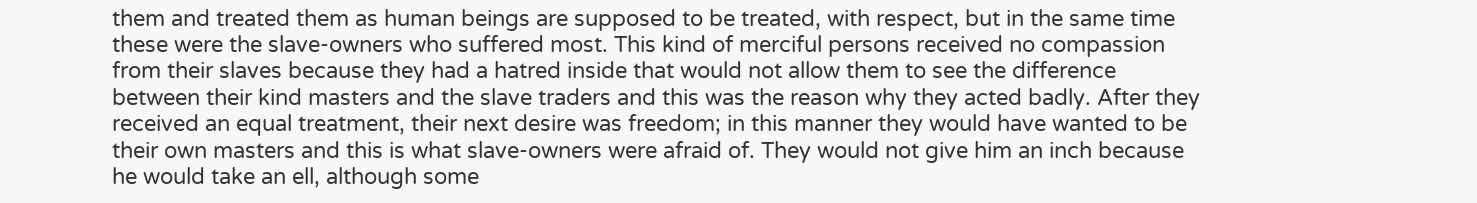them and treated them as human beings are supposed to be treated, with respect, but in the same time these were the slave-owners who suffered most. This kind of merciful persons received no compassion from their slaves because they had a hatred inside that would not allow them to see the difference between their kind masters and the slave traders and this was the reason why they acted badly. After they received an equal treatment, their next desire was freedom; in this manner they would have wanted to be their own masters and this is what slave-owners were afraid of. They would not give him an inch because he would take an ell, although some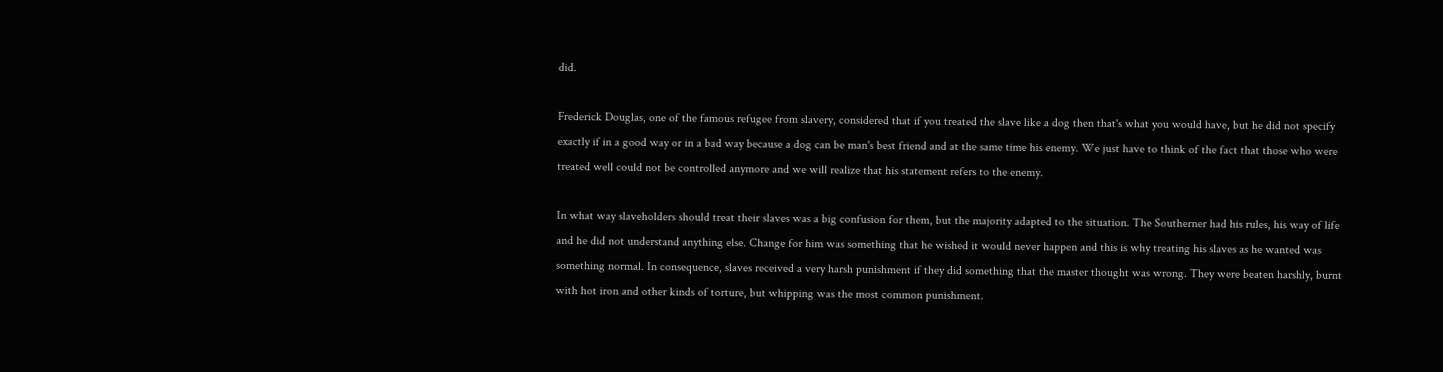did.

Frederick Douglas, one of the famous refugee from slavery, considered that if you treated the slave like a dog then that's what you would have, but he did not specify exactly if in a good way or in a bad way because a dog can be man's best friend and at the same time his enemy. We just have to think of the fact that those who were treated well could not be controlled anymore and we will realize that his statement refers to the enemy.

In what way slaveholders should treat their slaves was a big confusion for them, but the majority adapted to the situation. The Southerner had his rules, his way of life and he did not understand anything else. Change for him was something that he wished it would never happen and this is why treating his slaves as he wanted was something normal. In consequence, slaves received a very harsh punishment if they did something that the master thought was wrong. They were beaten harshly, burnt with hot iron and other kinds of torture, but whipping was the most common punishment.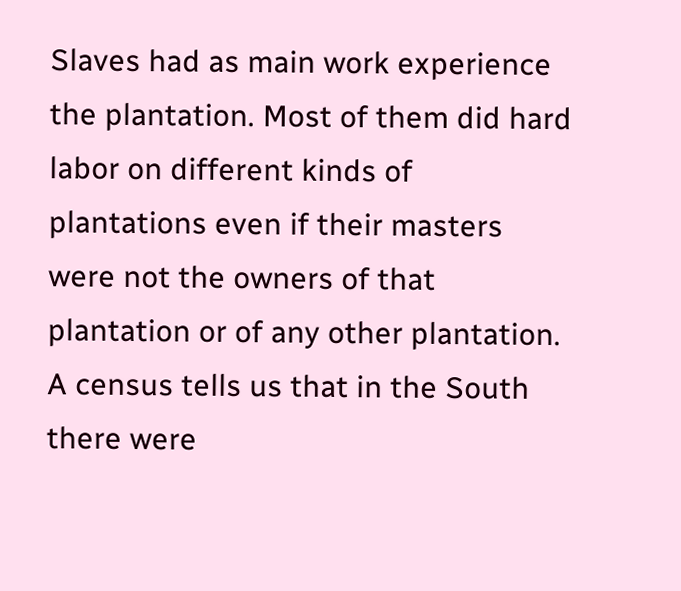Slaves had as main work experience the plantation. Most of them did hard labor on different kinds of plantations even if their masters were not the owners of that plantation or of any other plantation. A census tells us that in the South there were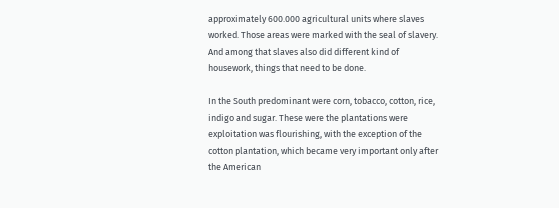approximately 600.000 agricultural units where slaves worked. Those areas were marked with the seal of slavery. And among that slaves also did different kind of housework, things that need to be done.

In the South predominant were corn, tobacco, cotton, rice, indigo and sugar. These were the plantations were exploitation was flourishing, with the exception of the cotton plantation, which became very important only after the American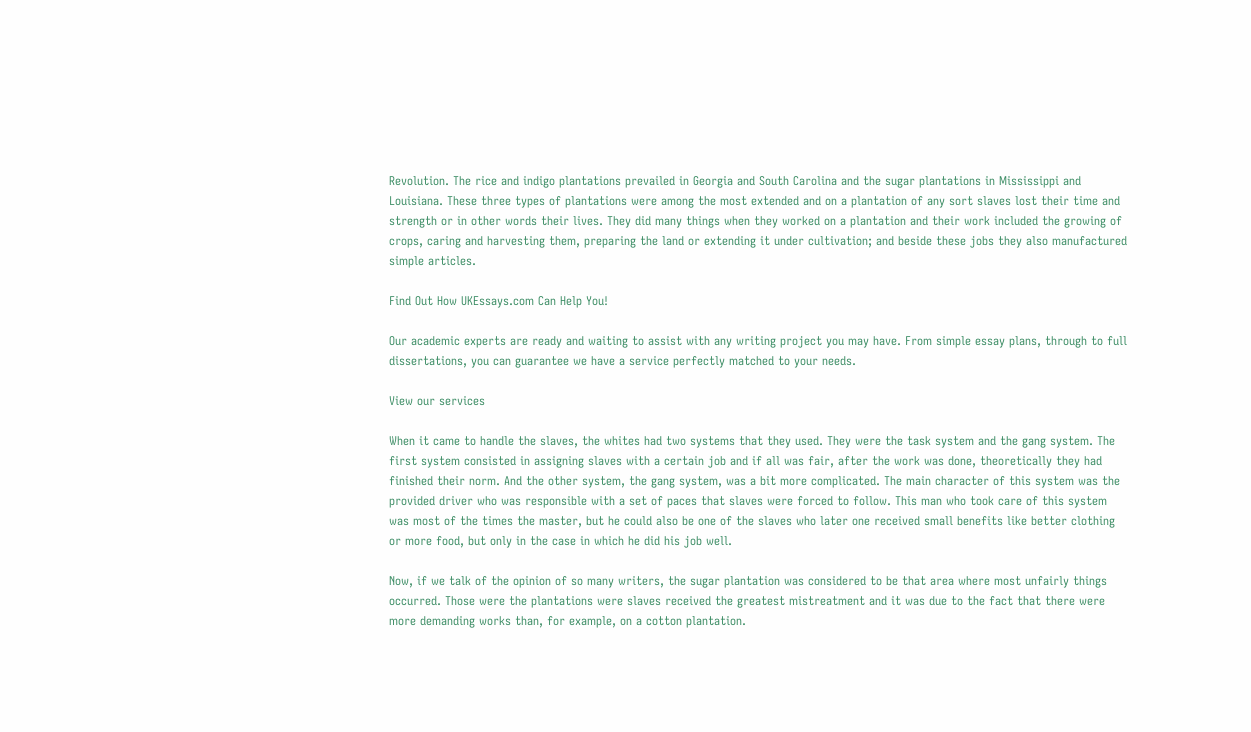Revolution. The rice and indigo plantations prevailed in Georgia and South Carolina and the sugar plantations in Mississippi and Louisiana. These three types of plantations were among the most extended and on a plantation of any sort slaves lost their time and strength or in other words their lives. They did many things when they worked on a plantation and their work included the growing of crops, caring and harvesting them, preparing the land or extending it under cultivation; and beside these jobs they also manufactured simple articles.

Find Out How UKEssays.com Can Help You!

Our academic experts are ready and waiting to assist with any writing project you may have. From simple essay plans, through to full dissertations, you can guarantee we have a service perfectly matched to your needs.

View our services

When it came to handle the slaves, the whites had two systems that they used. They were the task system and the gang system. The first system consisted in assigning slaves with a certain job and if all was fair, after the work was done, theoretically they had finished their norm. And the other system, the gang system, was a bit more complicated. The main character of this system was the provided driver who was responsible with a set of paces that slaves were forced to follow. This man who took care of this system was most of the times the master, but he could also be one of the slaves who later one received small benefits like better clothing or more food, but only in the case in which he did his job well.

Now, if we talk of the opinion of so many writers, the sugar plantation was considered to be that area where most unfairly things occurred. Those were the plantations were slaves received the greatest mistreatment and it was due to the fact that there were more demanding works than, for example, on a cotton plantation.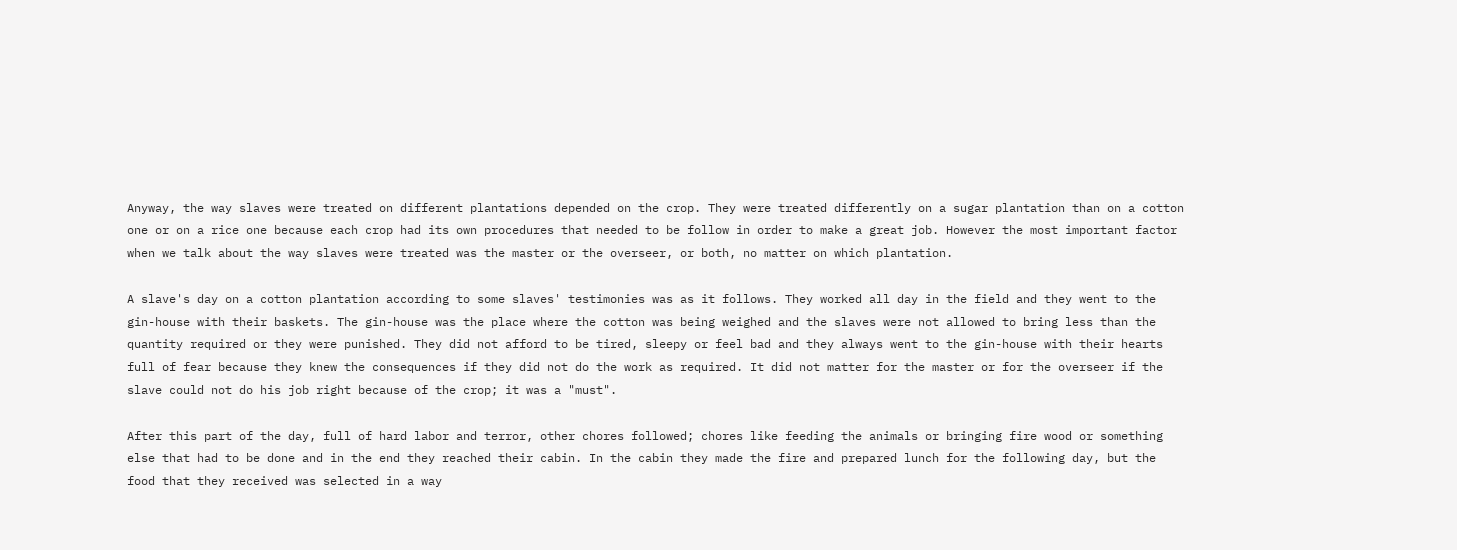Anyway, the way slaves were treated on different plantations depended on the crop. They were treated differently on a sugar plantation than on a cotton one or on a rice one because each crop had its own procedures that needed to be follow in order to make a great job. However the most important factor when we talk about the way slaves were treated was the master or the overseer, or both, no matter on which plantation.

A slave's day on a cotton plantation according to some slaves' testimonies was as it follows. They worked all day in the field and they went to the gin-house with their baskets. The gin-house was the place where the cotton was being weighed and the slaves were not allowed to bring less than the quantity required or they were punished. They did not afford to be tired, sleepy or feel bad and they always went to the gin-house with their hearts full of fear because they knew the consequences if they did not do the work as required. It did not matter for the master or for the overseer if the slave could not do his job right because of the crop; it was a "must".

After this part of the day, full of hard labor and terror, other chores followed; chores like feeding the animals or bringing fire wood or something else that had to be done and in the end they reached their cabin. In the cabin they made the fire and prepared lunch for the following day, but the food that they received was selected in a way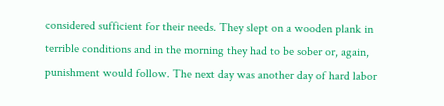considered sufficient for their needs. They slept on a wooden plank in terrible conditions and in the morning they had to be sober or, again, punishment would follow. The next day was another day of hard labor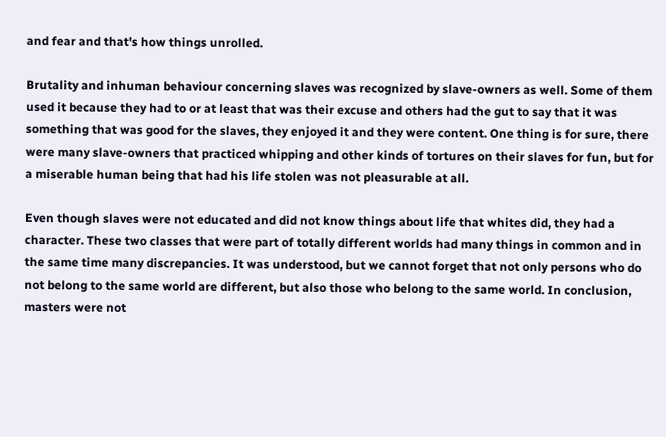and fear and that's how things unrolled.

Brutality and inhuman behaviour concerning slaves was recognized by slave-owners as well. Some of them used it because they had to or at least that was their excuse and others had the gut to say that it was something that was good for the slaves, they enjoyed it and they were content. One thing is for sure, there were many slave-owners that practiced whipping and other kinds of tortures on their slaves for fun, but for a miserable human being that had his life stolen was not pleasurable at all.

Even though slaves were not educated and did not know things about life that whites did, they had a character. These two classes that were part of totally different worlds had many things in common and in the same time many discrepancies. It was understood, but we cannot forget that not only persons who do not belong to the same world are different, but also those who belong to the same world. In conclusion, masters were not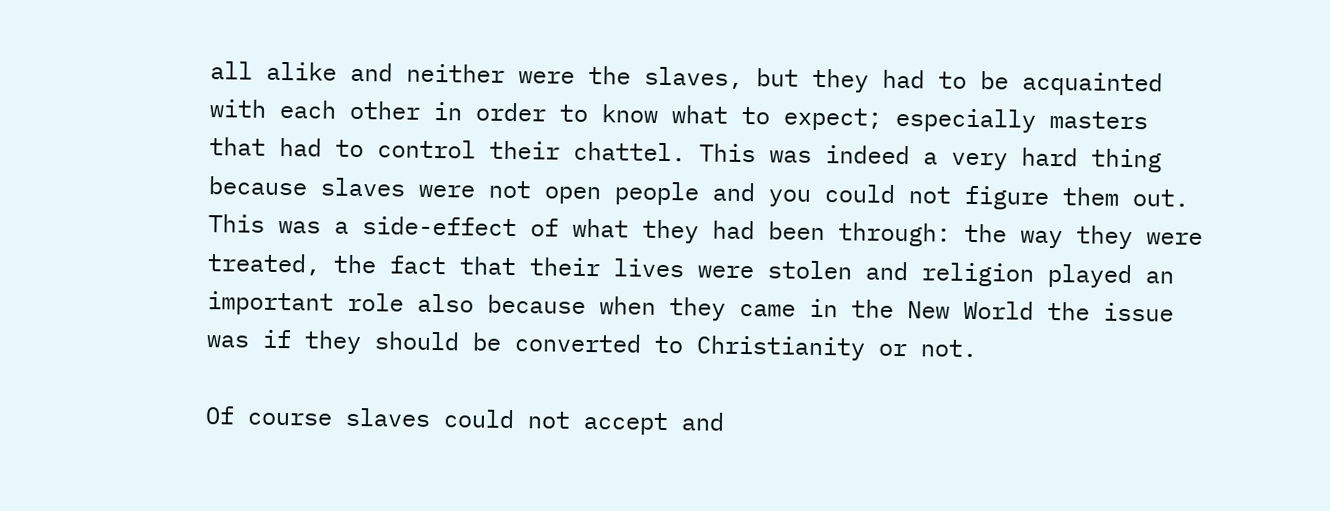all alike and neither were the slaves, but they had to be acquainted with each other in order to know what to expect; especially masters that had to control their chattel. This was indeed a very hard thing because slaves were not open people and you could not figure them out. This was a side-effect of what they had been through: the way they were treated, the fact that their lives were stolen and religion played an important role also because when they came in the New World the issue was if they should be converted to Christianity or not.

Of course slaves could not accept and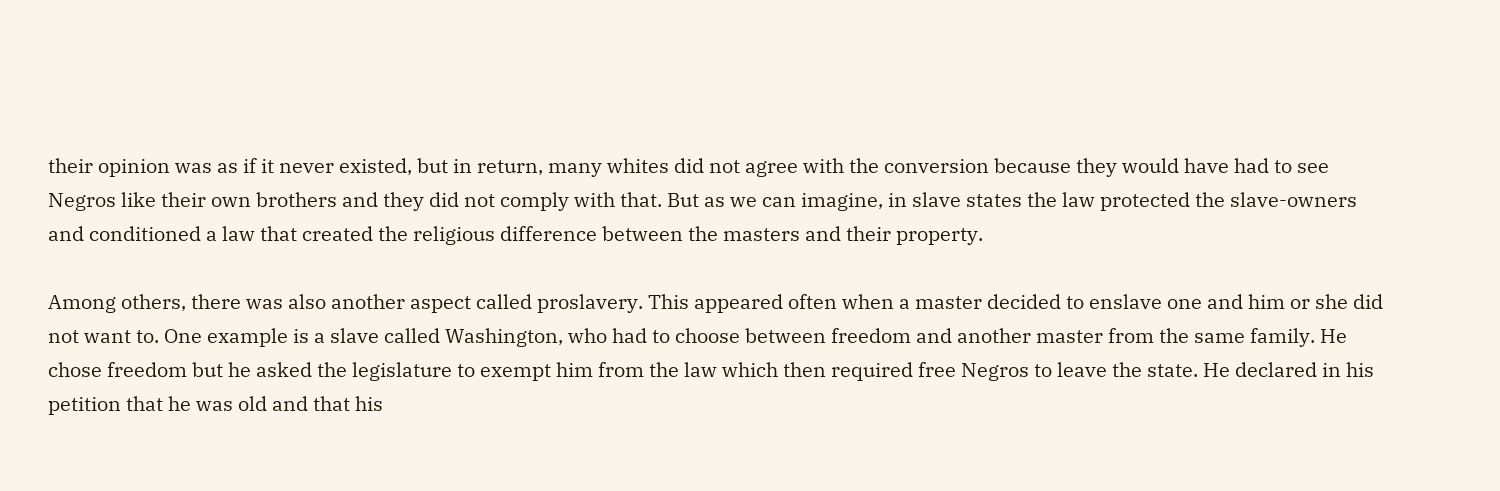their opinion was as if it never existed, but in return, many whites did not agree with the conversion because they would have had to see Negros like their own brothers and they did not comply with that. But as we can imagine, in slave states the law protected the slave-owners and conditioned a law that created the religious difference between the masters and their property.

Among others, there was also another aspect called proslavery. This appeared often when a master decided to enslave one and him or she did not want to. One example is a slave called Washington, who had to choose between freedom and another master from the same family. He chose freedom but he asked the legislature to exempt him from the law which then required free Negros to leave the state. He declared in his petition that he was old and that his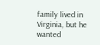family lived in Virginia, but he wanted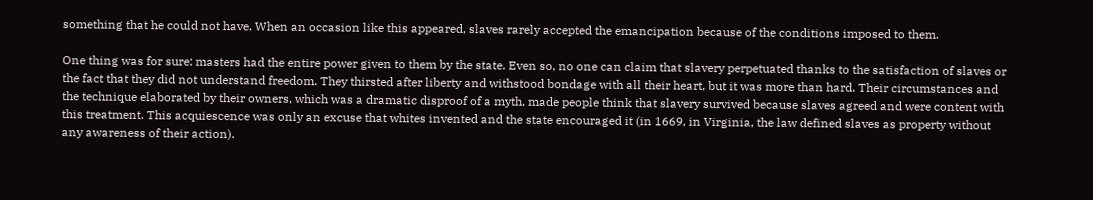something that he could not have. When an occasion like this appeared, slaves rarely accepted the emancipation because of the conditions imposed to them.

One thing was for sure: masters had the entire power given to them by the state. Even so, no one can claim that slavery perpetuated thanks to the satisfaction of slaves or the fact that they did not understand freedom. They thirsted after liberty and withstood bondage with all their heart, but it was more than hard. Their circumstances and the technique elaborated by their owners, which was a dramatic disproof of a myth, made people think that slavery survived because slaves agreed and were content with this treatment. This acquiescence was only an excuse that whites invented and the state encouraged it (in 1669, in Virginia, the law defined slaves as property without any awareness of their action).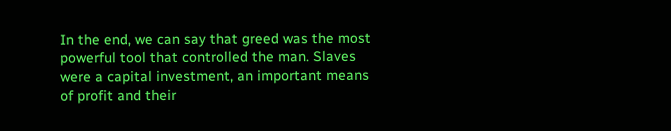In the end, we can say that greed was the most powerful tool that controlled the man. Slaves were a capital investment, an important means of profit and their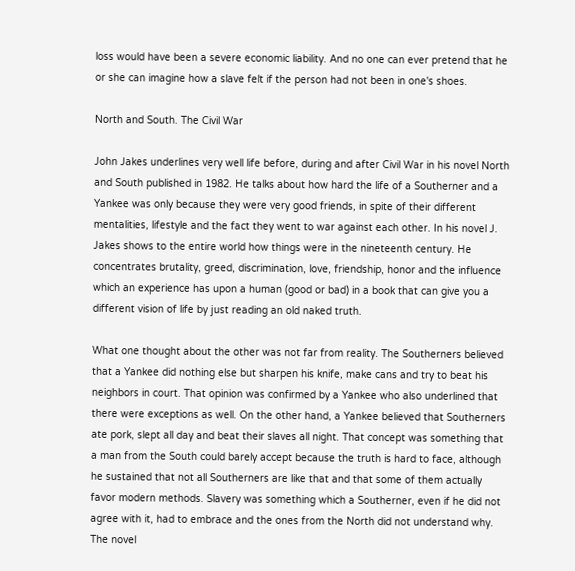loss would have been a severe economic liability. And no one can ever pretend that he or she can imagine how a slave felt if the person had not been in one's shoes.

North and South. The Civil War

John Jakes underlines very well life before, during and after Civil War in his novel North and South published in 1982. He talks about how hard the life of a Southerner and a Yankee was only because they were very good friends, in spite of their different mentalities, lifestyle and the fact they went to war against each other. In his novel J. Jakes shows to the entire world how things were in the nineteenth century. He concentrates brutality, greed, discrimination, love, friendship, honor and the influence which an experience has upon a human (good or bad) in a book that can give you a different vision of life by just reading an old naked truth.

What one thought about the other was not far from reality. The Southerners believed that a Yankee did nothing else but sharpen his knife, make cans and try to beat his neighbors in court. That opinion was confirmed by a Yankee who also underlined that there were exceptions as well. On the other hand, a Yankee believed that Southerners ate pork, slept all day and beat their slaves all night. That concept was something that a man from the South could barely accept because the truth is hard to face, although he sustained that not all Southerners are like that and that some of them actually favor modern methods. Slavery was something which a Southerner, even if he did not agree with it, had to embrace and the ones from the North did not understand why. The novel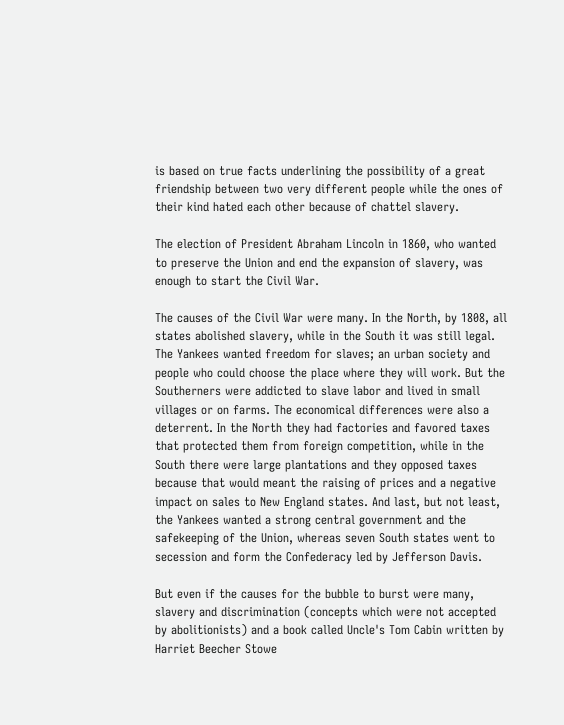is based on true facts underlining the possibility of a great friendship between two very different people while the ones of their kind hated each other because of chattel slavery.

The election of President Abraham Lincoln in 1860, who wanted to preserve the Union and end the expansion of slavery, was enough to start the Civil War.

The causes of the Civil War were many. In the North, by 1808, all states abolished slavery, while in the South it was still legal. The Yankees wanted freedom for slaves; an urban society and people who could choose the place where they will work. But the Southerners were addicted to slave labor and lived in small villages or on farms. The economical differences were also a deterrent. In the North they had factories and favored taxes that protected them from foreign competition, while in the South there were large plantations and they opposed taxes because that would meant the raising of prices and a negative impact on sales to New England states. And last, but not least, the Yankees wanted a strong central government and the safekeeping of the Union, whereas seven South states went to secession and form the Confederacy led by Jefferson Davis.

But even if the causes for the bubble to burst were many, slavery and discrimination (concepts which were not accepted by abolitionists) and a book called Uncle's Tom Cabin written by Harriet Beecher Stowe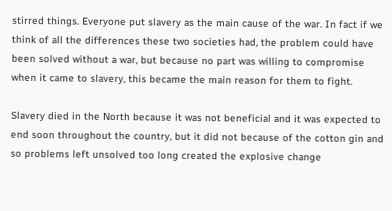stirred things. Everyone put slavery as the main cause of the war. In fact if we think of all the differences these two societies had, the problem could have been solved without a war, but because no part was willing to compromise when it came to slavery, this became the main reason for them to fight.

Slavery died in the North because it was not beneficial and it was expected to end soon throughout the country, but it did not because of the cotton gin and so problems left unsolved too long created the explosive change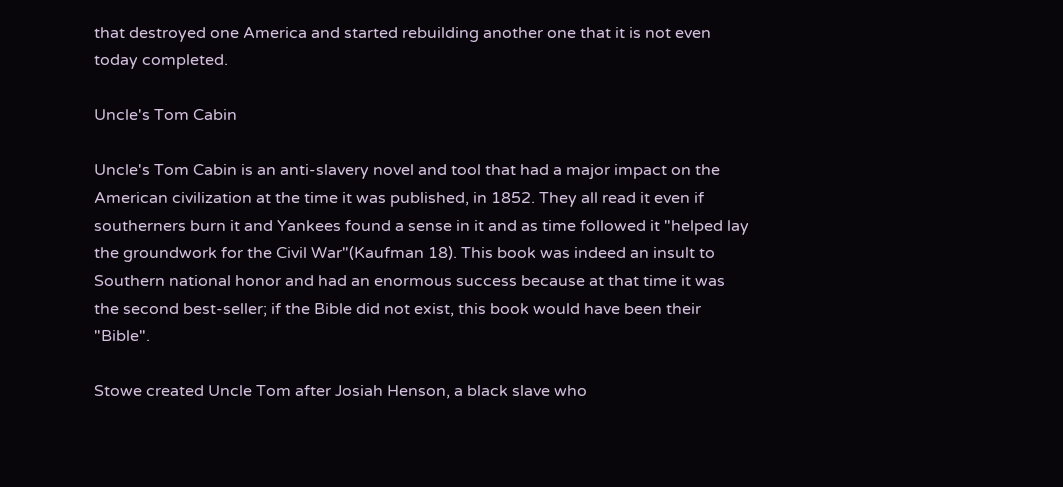that destroyed one America and started rebuilding another one that it is not even today completed.

Uncle's Tom Cabin

Uncle's Tom Cabin is an anti-slavery novel and tool that had a major impact on the American civilization at the time it was published, in 1852. They all read it even if southerners burn it and Yankees found a sense in it and as time followed it "helped lay the groundwork for the Civil War"(Kaufman 18). This book was indeed an insult to Southern national honor and had an enormous success because at that time it was the second best-seller; if the Bible did not exist, this book would have been their "Bible".

Stowe created Uncle Tom after Josiah Henson, a black slave who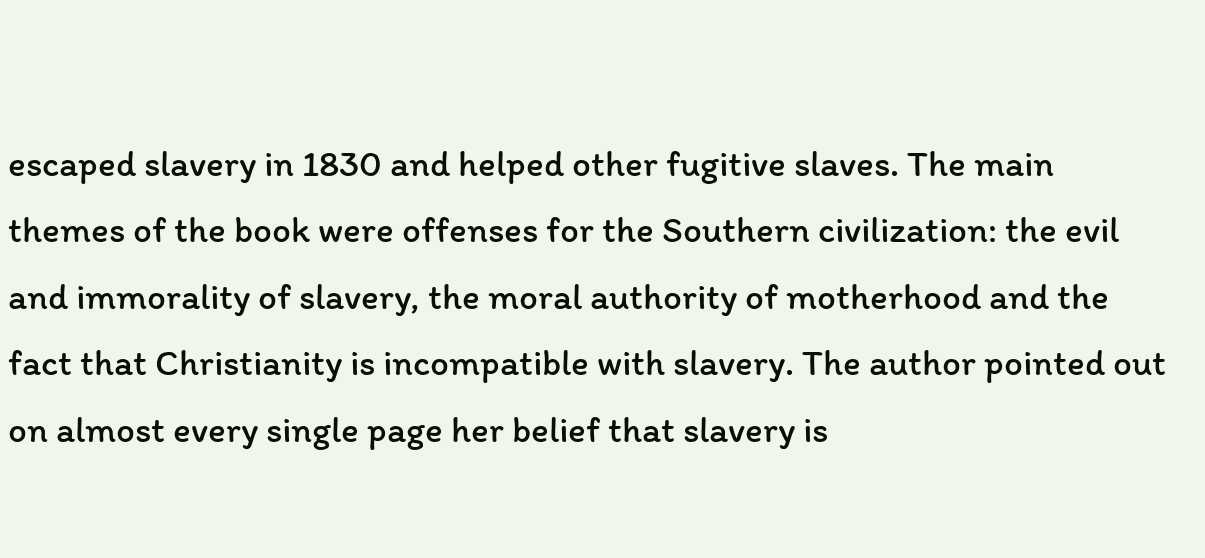escaped slavery in 1830 and helped other fugitive slaves. The main themes of the book were offenses for the Southern civilization: the evil and immorality of slavery, the moral authority of motherhood and the fact that Christianity is incompatible with slavery. The author pointed out on almost every single page her belief that slavery is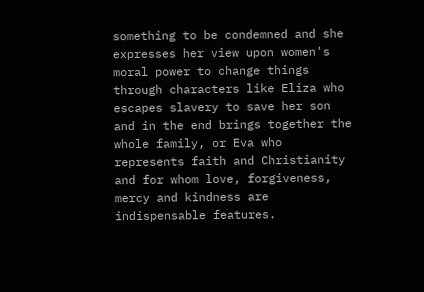something to be condemned and she expresses her view upon women's moral power to change things through characters like Eliza who escapes slavery to save her son and in the end brings together the whole family, or Eva who represents faith and Christianity and for whom love, forgiveness, mercy and kindness are indispensable features.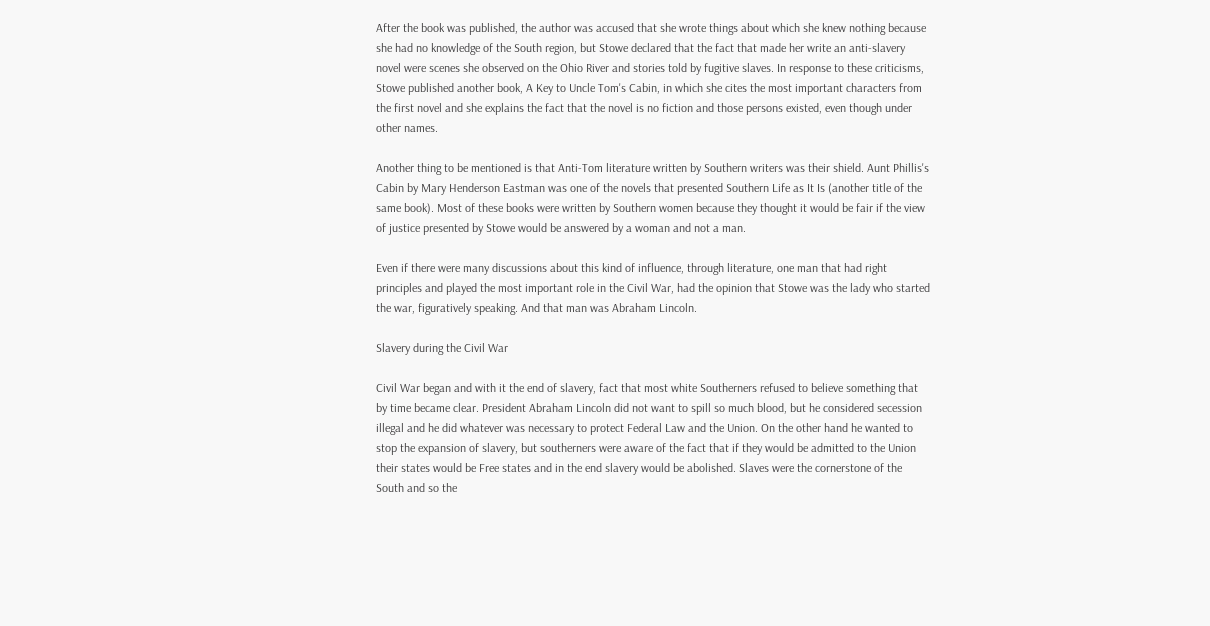After the book was published, the author was accused that she wrote things about which she knew nothing because she had no knowledge of the South region, but Stowe declared that the fact that made her write an anti-slavery novel were scenes she observed on the Ohio River and stories told by fugitive slaves. In response to these criticisms, Stowe published another book, A Key to Uncle Tom's Cabin, in which she cites the most important characters from the first novel and she explains the fact that the novel is no fiction and those persons existed, even though under other names.

Another thing to be mentioned is that Anti-Tom literature written by Southern writers was their shield. Aunt Phillis's Cabin by Mary Henderson Eastman was one of the novels that presented Southern Life as It Is (another title of the same book). Most of these books were written by Southern women because they thought it would be fair if the view of justice presented by Stowe would be answered by a woman and not a man.

Even if there were many discussions about this kind of influence, through literature, one man that had right principles and played the most important role in the Civil War, had the opinion that Stowe was the lady who started the war, figuratively speaking. And that man was Abraham Lincoln.

Slavery during the Civil War

Civil War began and with it the end of slavery, fact that most white Southerners refused to believe something that by time became clear. President Abraham Lincoln did not want to spill so much blood, but he considered secession illegal and he did whatever was necessary to protect Federal Law and the Union. On the other hand he wanted to stop the expansion of slavery, but southerners were aware of the fact that if they would be admitted to the Union their states would be Free states and in the end slavery would be abolished. Slaves were the cornerstone of the South and so the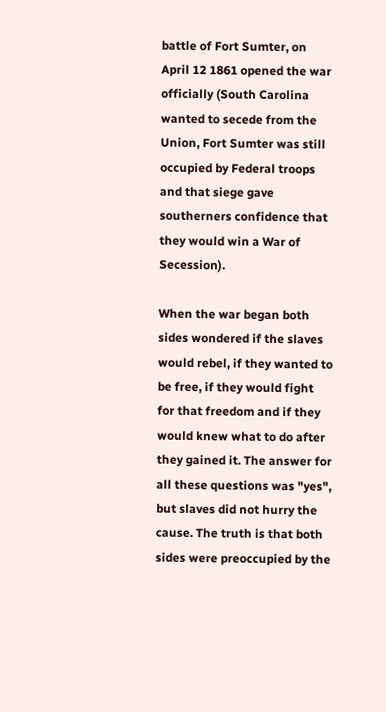battle of Fort Sumter, on April 12 1861 opened the war officially (South Carolina wanted to secede from the Union, Fort Sumter was still occupied by Federal troops and that siege gave southerners confidence that they would win a War of Secession).

When the war began both sides wondered if the slaves would rebel, if they wanted to be free, if they would fight for that freedom and if they would knew what to do after they gained it. The answer for all these questions was "yes", but slaves did not hurry the cause. The truth is that both sides were preoccupied by the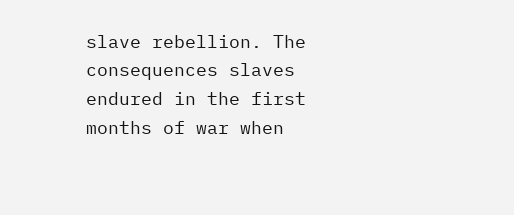slave rebellion. The consequences slaves endured in the first months of war when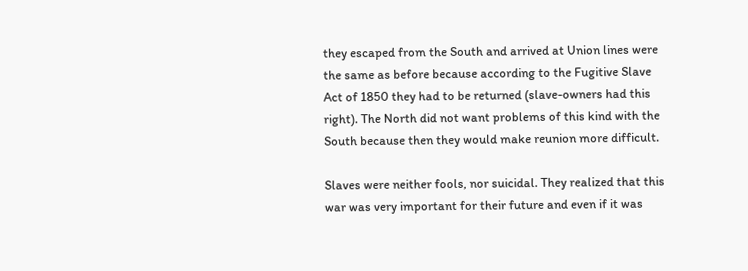they escaped from the South and arrived at Union lines were the same as before because according to the Fugitive Slave Act of 1850 they had to be returned (slave-owners had this right). The North did not want problems of this kind with the South because then they would make reunion more difficult.

Slaves were neither fools, nor suicidal. They realized that this war was very important for their future and even if it was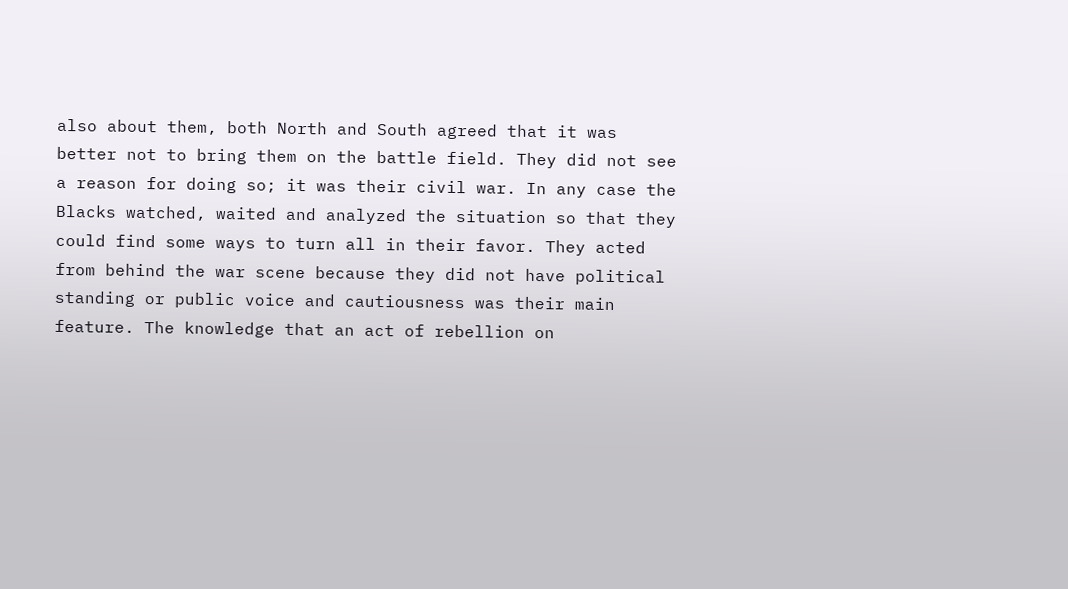also about them, both North and South agreed that it was better not to bring them on the battle field. They did not see a reason for doing so; it was their civil war. In any case the Blacks watched, waited and analyzed the situation so that they could find some ways to turn all in their favor. They acted from behind the war scene because they did not have political standing or public voice and cautiousness was their main feature. The knowledge that an act of rebellion on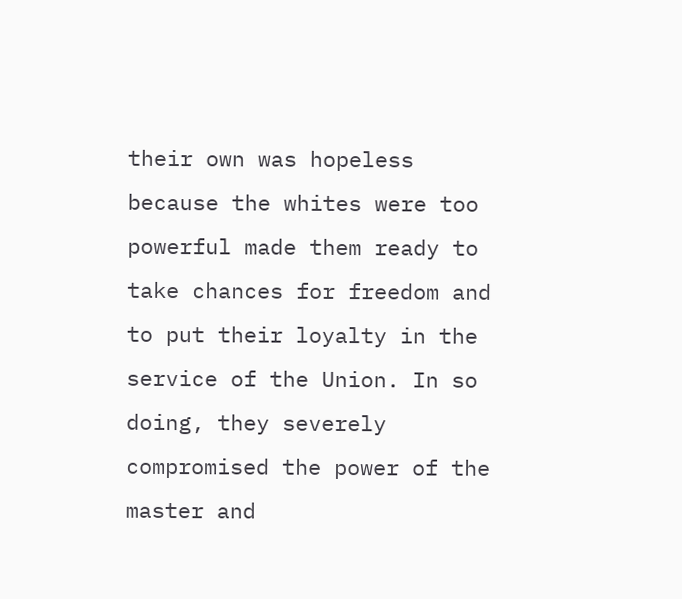their own was hopeless because the whites were too powerful made them ready to take chances for freedom and to put their loyalty in the service of the Union. In so doing, they severely compromised the power of the master and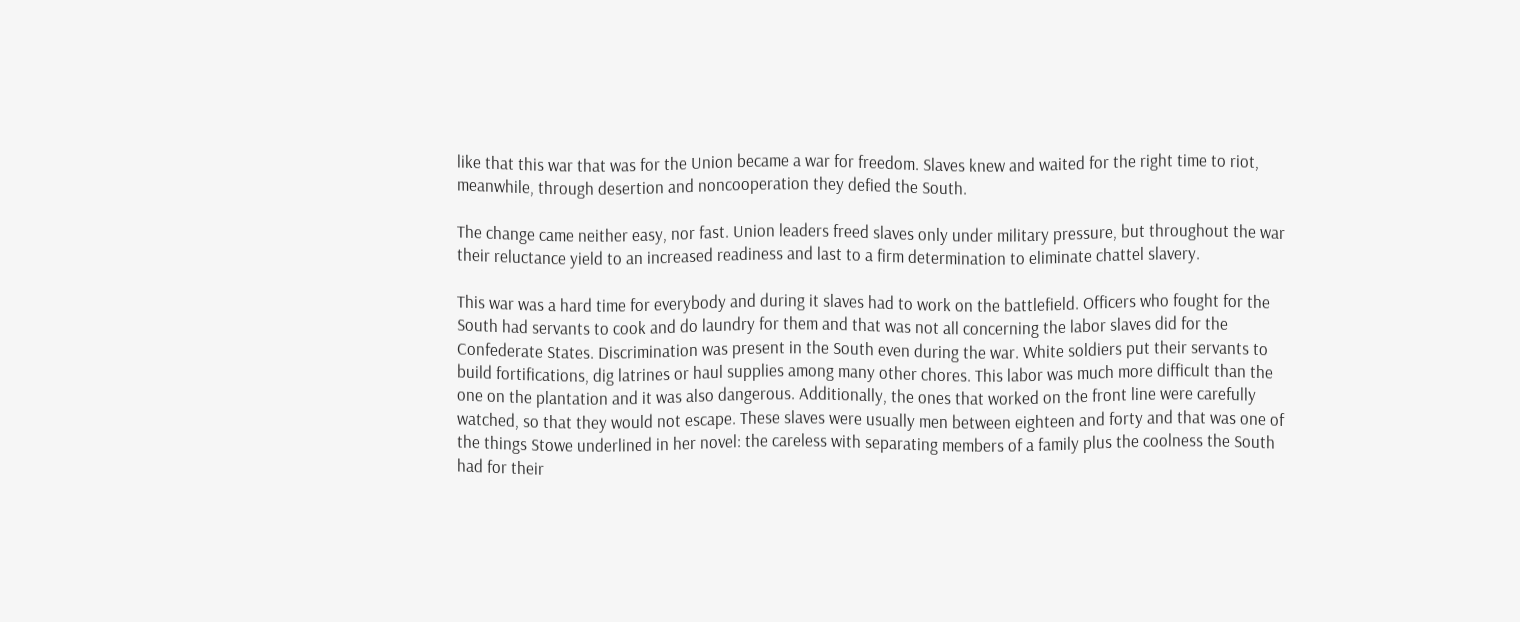like that this war that was for the Union became a war for freedom. Slaves knew and waited for the right time to riot, meanwhile, through desertion and noncooperation they defied the South.

The change came neither easy, nor fast. Union leaders freed slaves only under military pressure, but throughout the war their reluctance yield to an increased readiness and last to a firm determination to eliminate chattel slavery.

This war was a hard time for everybody and during it slaves had to work on the battlefield. Officers who fought for the South had servants to cook and do laundry for them and that was not all concerning the labor slaves did for the Confederate States. Discrimination was present in the South even during the war. White soldiers put their servants to build fortifications, dig latrines or haul supplies among many other chores. This labor was much more difficult than the one on the plantation and it was also dangerous. Additionally, the ones that worked on the front line were carefully watched, so that they would not escape. These slaves were usually men between eighteen and forty and that was one of the things Stowe underlined in her novel: the careless with separating members of a family plus the coolness the South had for their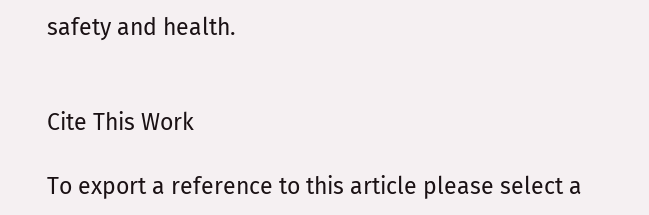safety and health.


Cite This Work

To export a reference to this article please select a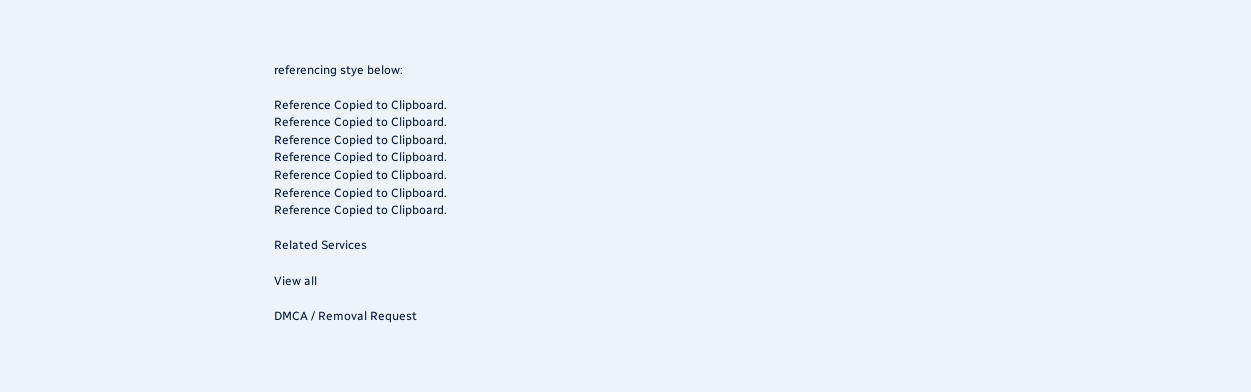referencing stye below:

Reference Copied to Clipboard.
Reference Copied to Clipboard.
Reference Copied to Clipboard.
Reference Copied to Clipboard.
Reference Copied to Clipboard.
Reference Copied to Clipboard.
Reference Copied to Clipboard.

Related Services

View all

DMCA / Removal Request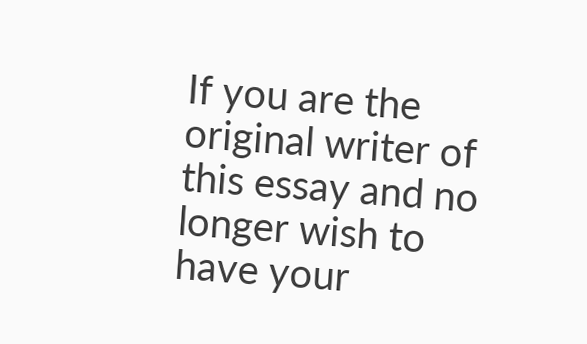If you are the original writer of this essay and no longer wish to have your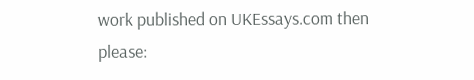work published on UKEssays.com then please: